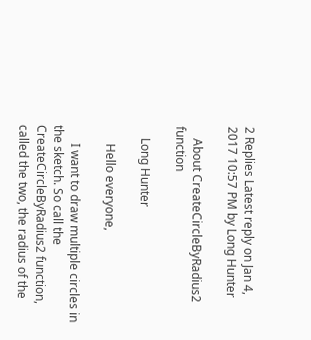2 Replies Latest reply on Jan 4, 2017 10:57 PM by Long Hunter

    About CreateCircleByRadius2 function

    Long Hunter

      Hello everyone,

      I want to draw multiple circles in the sketch. So call the CreateCircleByRadius2 function, called the two, the radius of the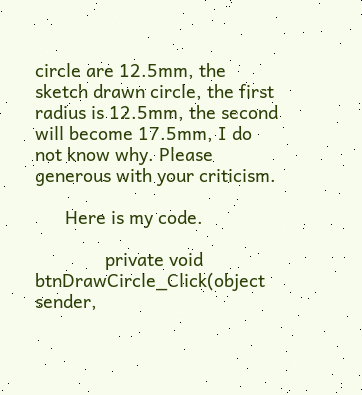circle are 12.5mm, the sketch drawn circle, the first radius is 12.5mm, the second will become 17.5mm, I do not know why. Please generous with your criticism.

      Here is my code.

              private void btnDrawCircle_Click(object sender,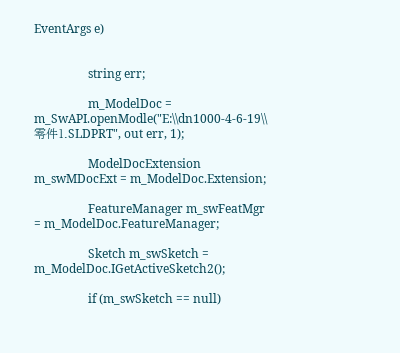EventArgs e)


                  string err;

                  m_ModelDoc = m_SwAPI.openModle("E:\\dn1000-4-6-19\\零件1.SLDPRT", out err, 1);

                  ModelDocExtension m_swMDocExt = m_ModelDoc.Extension;

                  FeatureManager m_swFeatMgr = m_ModelDoc.FeatureManager;

                  Sketch m_swSketch = m_ModelDoc.IGetActiveSketch2();

                  if (m_swSketch == null)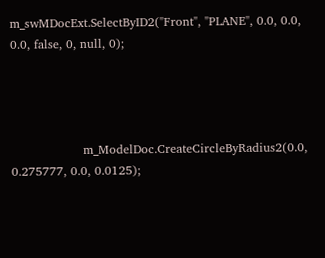m_swMDocExt.SelectByID2("Front", "PLANE", 0.0, 0.0, 0.0, false, 0, null, 0);




                  m_ModelDoc.CreateCircleByRadius2(0.0, 0.275777, 0.0, 0.0125);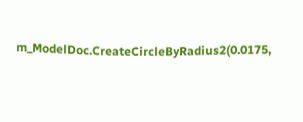m_ModelDoc.CreateCircleByRadius2(0.0175,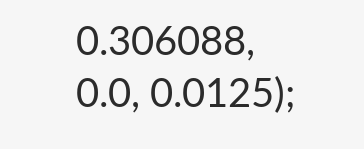0.306088, 0.0, 0.0125);